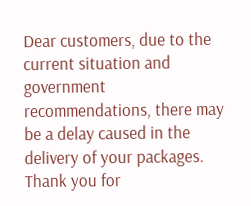Dear customers, due to the current situation and government recommendations, there may be a delay caused in the delivery of your packages. Thank you for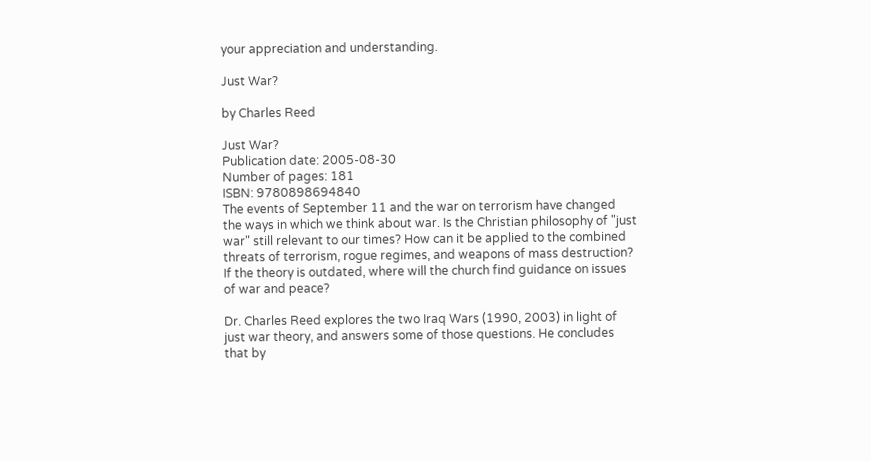your appreciation and understanding.

Just War?

by Charles Reed

Just War?
Publication date: 2005-08-30
Number of pages: 181
ISBN: 9780898694840
The events of September 11 and the war on terrorism have changed the ways in which we think about war. Is the Christian philosophy of "just war" still relevant to our times? How can it be applied to the combined threats of terrorism, rogue regimes, and weapons of mass destruction? If the theory is outdated, where will the church find guidance on issues of war and peace?

Dr. Charles Reed explores the two Iraq Wars (1990, 2003) in light of just war theory, and answers some of those questions. He concludes that by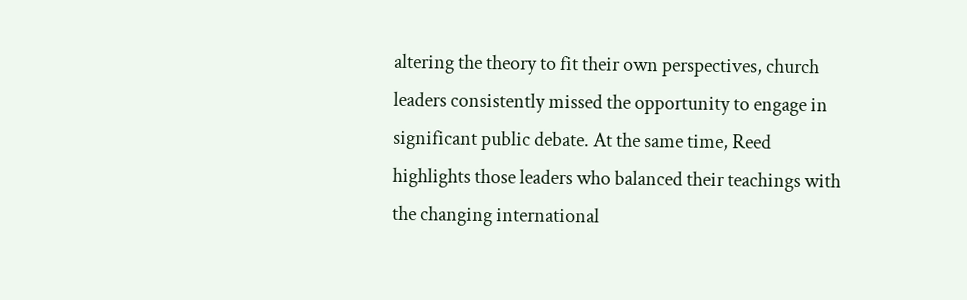altering the theory to fit their own perspectives, church leaders consistently missed the opportunity to engage in significant public debate. At the same time, Reed highlights those leaders who balanced their teachings with the changing international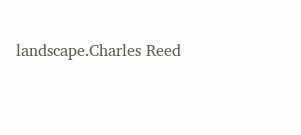landscape.Charles Reed